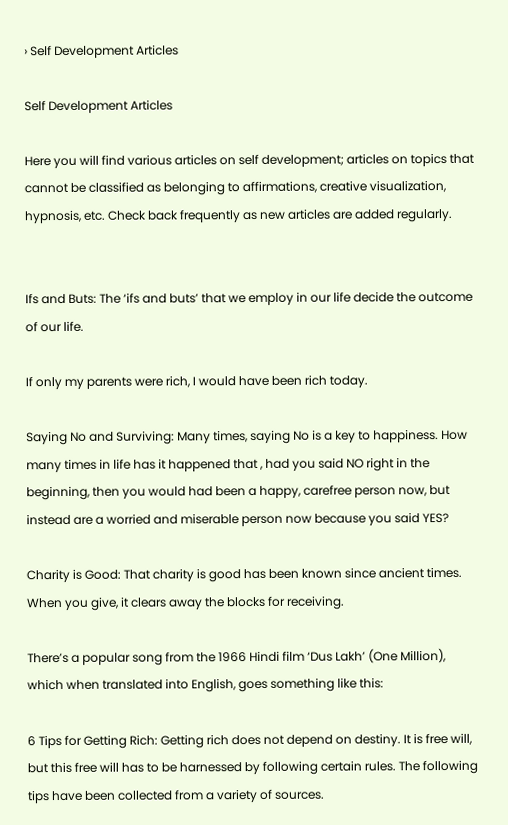› Self Development Articles

Self Development Articles

Here you will find various articles on self development; articles on topics that cannot be classified as belonging to affirmations, creative visualization, hypnosis, etc. Check back frequently as new articles are added regularly.


Ifs and Buts: The ‘ifs and buts’ that we employ in our life decide the outcome of our life.

If only my parents were rich, I would have been rich today.

Saying No and Surviving: Many times, saying No is a key to happiness. How many times in life has it happened that , had you said NO right in the beginning, then you would had been a happy, carefree person now, but instead are a worried and miserable person now because you said YES?

Charity is Good: That charity is good has been known since ancient times. When you give, it clears away the blocks for receiving.

There’s a popular song from the 1966 Hindi film ‘Dus Lakh’ (One Million), which when translated into English, goes something like this:

6 Tips for Getting Rich: Getting rich does not depend on destiny. It is free will, but this free will has to be harnessed by following certain rules. The following tips have been collected from a variety of sources.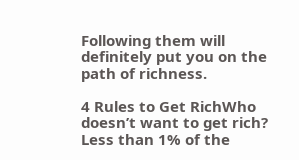Following them will definitely put you on the path of richness.

4 Rules to Get RichWho doesn’t want to get rich? Less than 1% of the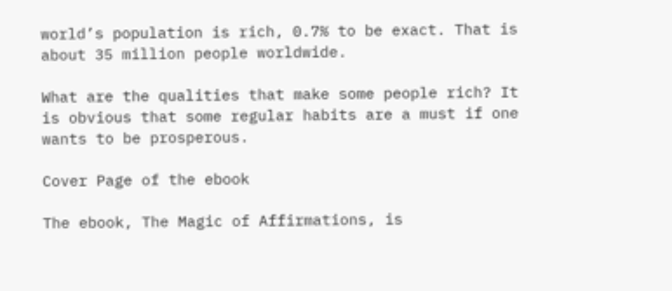world’s population is rich, 0.7% to be exact. That is about 35 million people worldwide.

What are the qualities that make some people rich? It is obvious that some regular habits are a must if one wants to be prosperous.

Cover Page of the ebook

The ebook, The Magic of Affirmations, is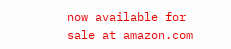now available for sale at amazon.com